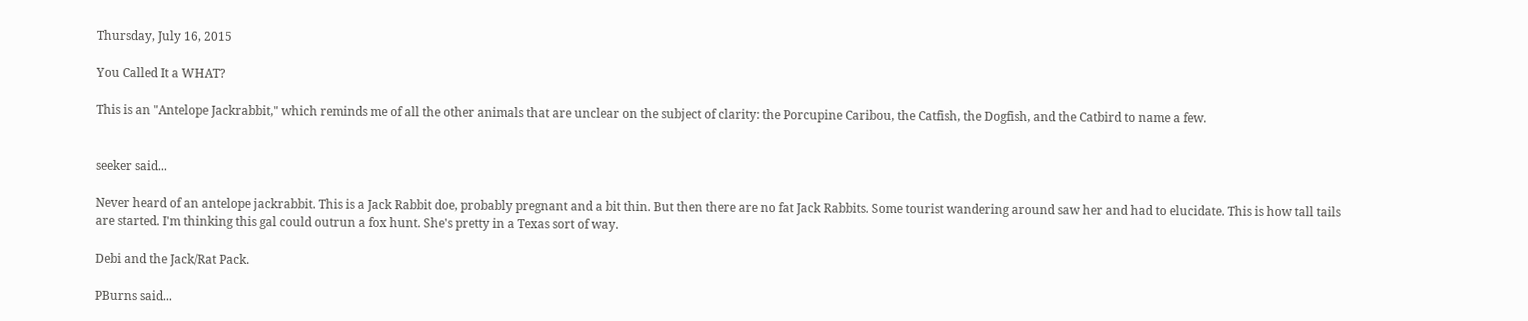Thursday, July 16, 2015

You Called It a WHAT?

This is an "Antelope Jackrabbit," which reminds me of all the other animals that are unclear on the subject of clarity: the Porcupine Caribou, the Catfish, the Dogfish, and the Catbird to name a few.


seeker said...

Never heard of an antelope jackrabbit. This is a Jack Rabbit doe, probably pregnant and a bit thin. But then there are no fat Jack Rabbits. Some tourist wandering around saw her and had to elucidate. This is how tall tails are started. I'm thinking this gal could outrun a fox hunt. She's pretty in a Texas sort of way.

Debi and the Jack/Rat Pack.

PBurns said...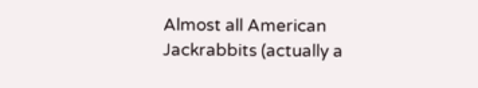Almost all American Jackrabbits (actually a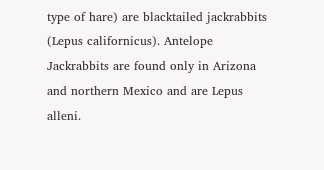type of hare) are blacktailed jackrabbits (Lepus californicus). Antelope Jackrabbits are found only in Arizona and northern Mexico and are Lepus alleni.